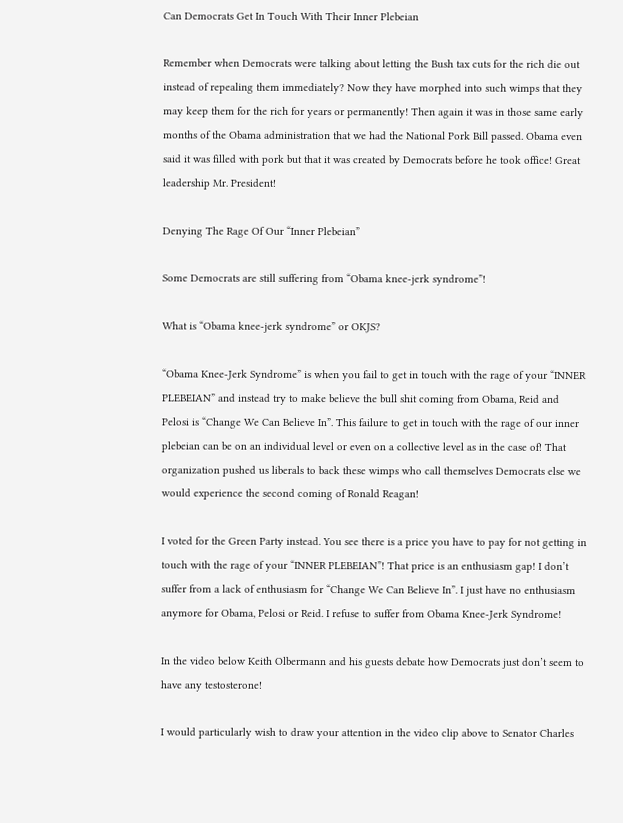Can Democrats Get In Touch With Their Inner Plebeian

Remember when Democrats were talking about letting the Bush tax cuts for the rich die out instead of repealing them immediately? Now they have morphed into such wimps that they may keep them for the rich for years or permanently! Then again it was in those same early months of the Obama administration that we had the National Pork Bill passed. Obama even said it was filled with pork but that it was created by Democrats before he took office! Great leadership Mr. President!

Denying The Rage Of Our “Inner Plebeian”

Some Democrats are still suffering from “Obama knee-jerk syndrome”!

What is “Obama knee-jerk syndrome” or OKJS?

“Obama Knee-Jerk Syndrome” is when you fail to get in touch with the rage of your “INNER PLEBEIAN” and instead try to make believe the bull shit coming from Obama, Reid and Pelosi is “Change We Can Believe In”. This failure to get in touch with the rage of our inner plebeian can be on an individual level or even on a collective level as in the case of! That organization pushed us liberals to back these wimps who call themselves Democrats else we would experience the second coming of Ronald Reagan!

I voted for the Green Party instead. You see there is a price you have to pay for not getting in touch with the rage of your “INNER PLEBEIAN”! That price is an enthusiasm gap! I don’t suffer from a lack of enthusiasm for “Change We Can Believe In”. I just have no enthusiasm anymore for Obama, Pelosi or Reid. I refuse to suffer from Obama Knee-Jerk Syndrome!

In the video below Keith Olbermann and his guests debate how Democrats just don’t seem to have any testosterone!

I would particularly wish to draw your attention in the video clip above to Senator Charles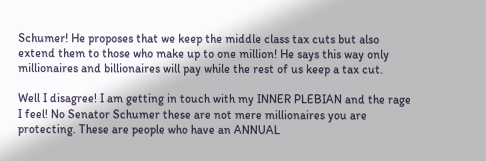Schumer! He proposes that we keep the middle class tax cuts but also extend them to those who make up to one million! He says this way only millionaires and billionaires will pay while the rest of us keep a tax cut.

Well I disagree! I am getting in touch with my INNER PLEBIAN and the rage I feel! No Senator Schumer these are not mere millionaires you are protecting. These are people who have an ANNUAL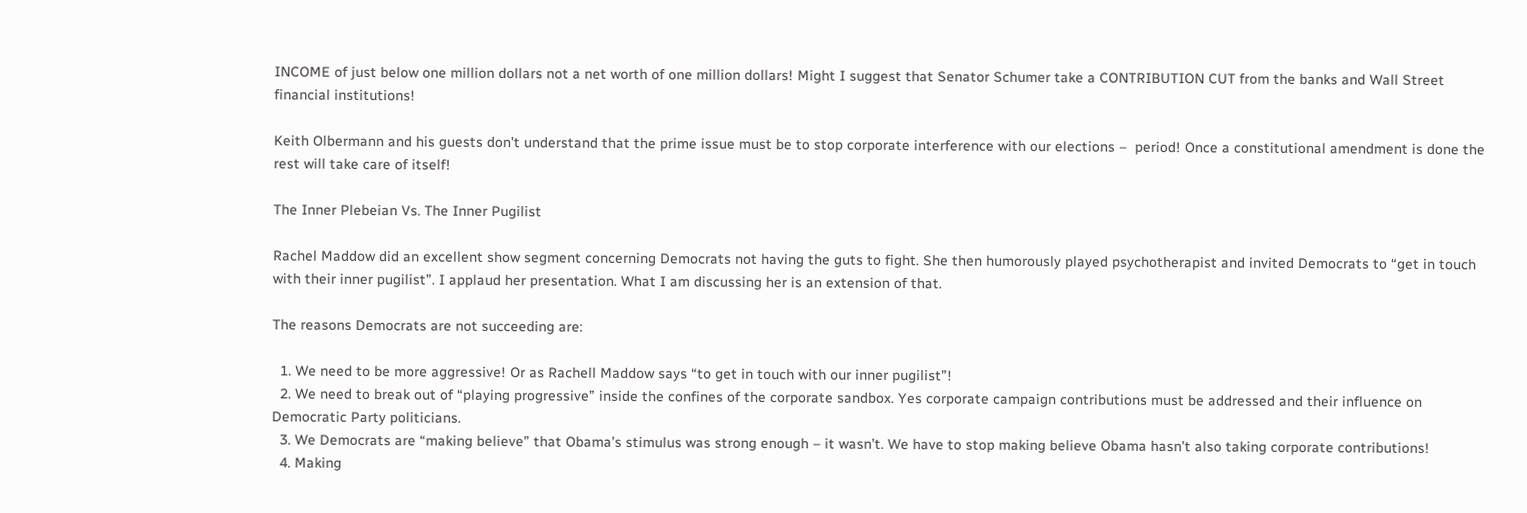INCOME of just below one million dollars not a net worth of one million dollars! Might I suggest that Senator Schumer take a CONTRIBUTION CUT from the banks and Wall Street financial institutions!

Keith Olbermann and his guests don’t understand that the prime issue must be to stop corporate interference with our elections –  period! Once a constitutional amendment is done the rest will take care of itself!

The Inner Plebeian Vs. The Inner Pugilist

Rachel Maddow did an excellent show segment concerning Democrats not having the guts to fight. She then humorously played psychotherapist and invited Democrats to “get in touch with their inner pugilist”. I applaud her presentation. What I am discussing her is an extension of that.

The reasons Democrats are not succeeding are:

  1. We need to be more aggressive! Or as Rachell Maddow says “to get in touch with our inner pugilist”!
  2. We need to break out of “playing progressive” inside the confines of the corporate sandbox. Yes corporate campaign contributions must be addressed and their influence on Democratic Party politicians.
  3. We Democrats are “making believe” that Obama’s stimulus was strong enough – it wasn’t. We have to stop making believe Obama hasn’t also taking corporate contributions!
  4. Making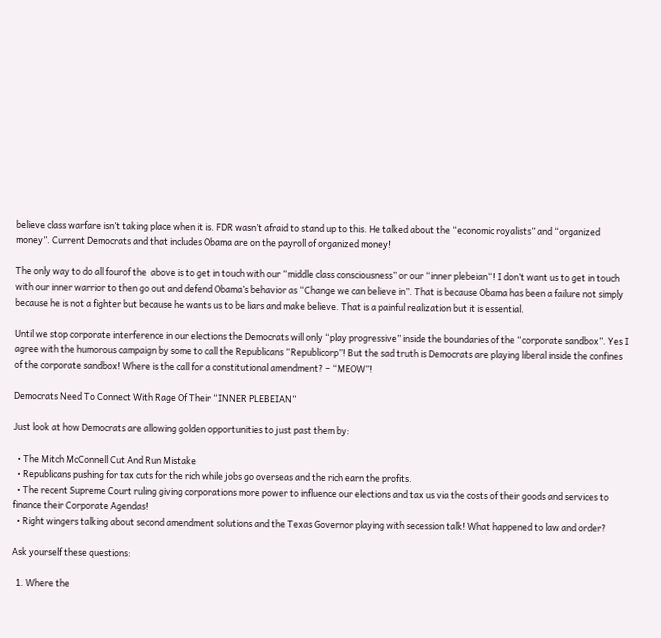believe class warfare isn’t taking place when it is. FDR wasn’t afraid to stand up to this. He talked about the “economic royalists” and “organized money”. Current Democrats and that includes Obama are on the payroll of organized money!

The only way to do all fourof the  above is to get in touch with our “middle class consciousness” or our “inner plebeian“! I don’t want us to get in touch with our inner warrior to then go out and defend Obama’s behavior as “Change we can believe in”. That is because Obama has been a failure not simply because he is not a fighter but because he wants us to be liars and make believe. That is a painful realization but it is essential.

Until we stop corporate interference in our elections the Democrats will only “play progressive” inside the boundaries of the “corporate sandbox”. Yes I agree with the humorous campaign by some to call the Republicans “Republicorp”! But the sad truth is Democrats are playing liberal inside the confines of the corporate sandbox! Where is the call for a constitutional amendment? – “MEOW”!

Democrats Need To Connect With Rage Of Their “INNER PLEBEIAN”

Just look at how Democrats are allowing golden opportunities to just past them by:

  • The Mitch McConnell Cut And Run Mistake
  • Republicans pushing for tax cuts for the rich while jobs go overseas and the rich earn the profits.
  • The recent Supreme Court ruling giving corporations more power to influence our elections and tax us via the costs of their goods and services to finance their Corporate Agendas!
  • Right wingers talking about second amendment solutions and the Texas Governor playing with secession talk! What happened to law and order?

Ask yourself these questions:

  1. Where the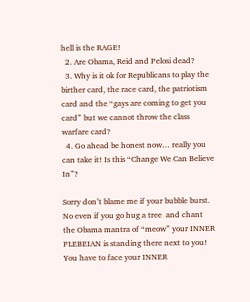hell is the RAGE!
  2. Are Obama, Reid and Pelosi dead?
  3. Why is it ok for Republicans to play the birther card, the race card, the patriotism card and the “gays are coming to get you card” but we cannot throw the class warfare card?
  4. Go ahead be honest now… really you can take it! Is this “Change We Can Believe In”?

Sorry don’t blame me if your bubble burst. No even if you go hug a tree  and chant the Obama mantra of “meow” your INNER PLEBEIAN is standing there next to you! You have to face your INNER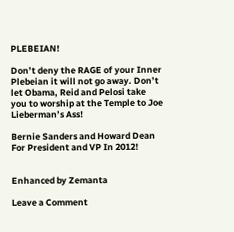PLEBEIAN!

Don’t deny the RAGE of your Inner Plebeian it will not go away. Don’t let Obama, Reid and Pelosi take you to worship at the Temple to Joe Lieberman’s Ass!

Bernie Sanders and Howard Dean For President and VP In 2012!


Enhanced by Zemanta

Leave a Comment